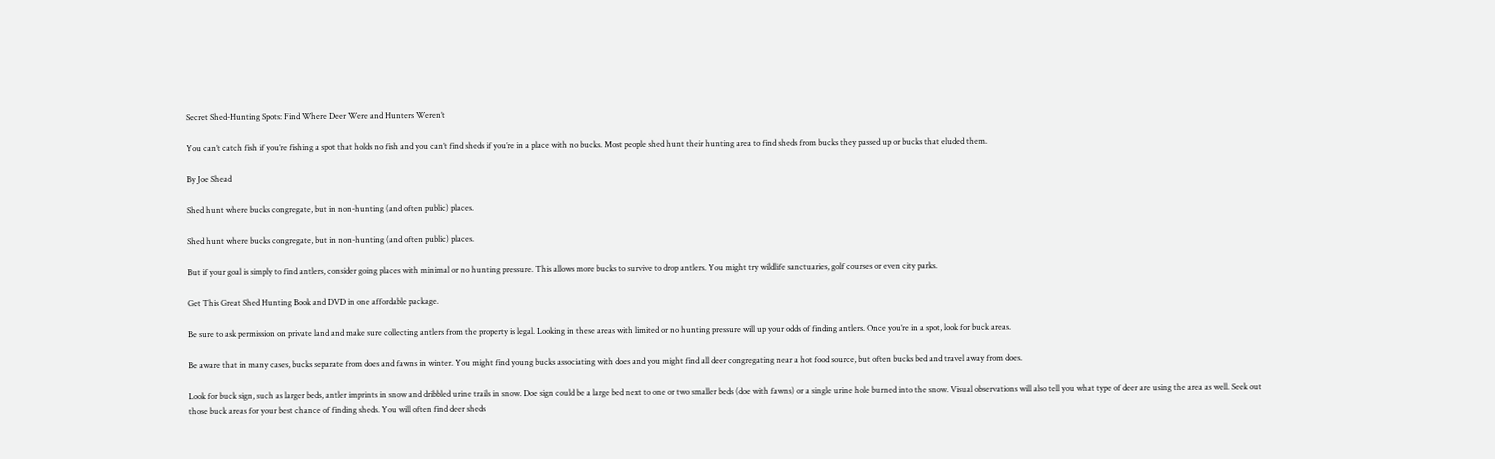Secret Shed-Hunting Spots: Find Where Deer Were and Hunters Weren’t

You can’t catch fish if you’re fishing a spot that holds no fish and you can’t find sheds if you’re in a place with no bucks. Most people shed hunt their hunting area to find sheds from bucks they passed up or bucks that eluded them.

By Joe Shead

Shed hunt where bucks congregate, but in non-hunting (and often public) places.

Shed hunt where bucks congregate, but in non-hunting (and often public) places.

But if your goal is simply to find antlers, consider going places with minimal or no hunting pressure. This allows more bucks to survive to drop antlers. You might try wildlife sanctuaries, golf courses or even city parks.

Get This Great Shed Hunting Book and DVD in one affordable package.

Be sure to ask permission on private land and make sure collecting antlers from the property is legal. Looking in these areas with limited or no hunting pressure will up your odds of finding antlers. Once you’re in a spot, look for buck areas.

Be aware that in many cases, bucks separate from does and fawns in winter. You might find young bucks associating with does and you might find all deer congregating near a hot food source, but often bucks bed and travel away from does.

Look for buck sign, such as larger beds, antler imprints in snow and dribbled urine trails in snow. Doe sign could be a large bed next to one or two smaller beds (doe with fawns) or a single urine hole burned into the snow. Visual observations will also tell you what type of deer are using the area as well. Seek out those buck areas for your best chance of finding sheds. You will often find deer sheds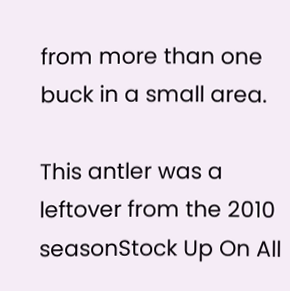from more than one buck in a small area.

This antler was a leftover from the 2010 seasonStock Up On All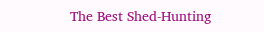The Best Shed-Hunting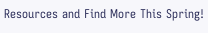Resources and Find More This Spring!